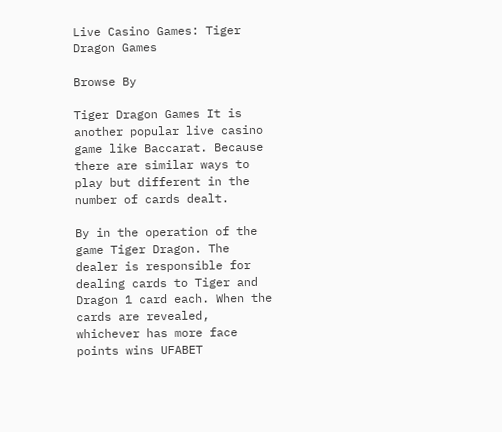Live Casino Games: Tiger Dragon Games

Browse By

Tiger Dragon Games It is another popular live casino game like Baccarat. Because there are similar ways to play but different in the number of cards dealt.

By in the operation of the game Tiger Dragon. The dealer is responsible for dealing cards to Tiger and Dragon 1 card each. When the cards are revealed, whichever has more face points wins UFABET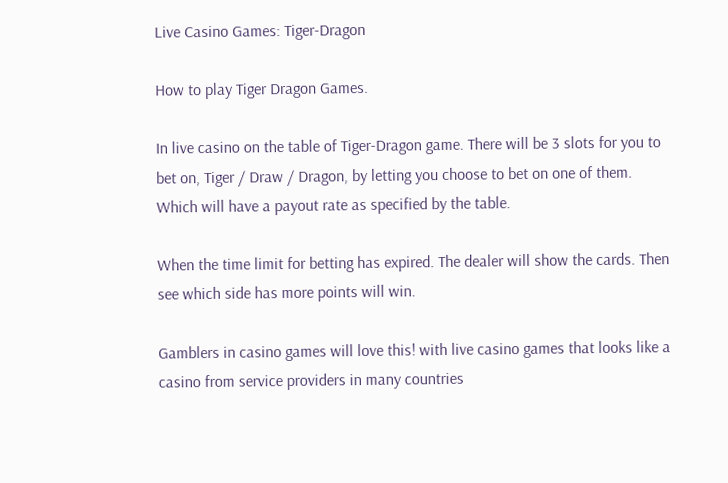Live Casino Games: Tiger-Dragon

How to play Tiger Dragon Games.

In live casino on the table of Tiger-Dragon game. There will be 3 slots for you to bet on, Tiger / Draw / Dragon, by letting you choose to bet on one of them. Which will have a payout rate as specified by the table.

When the time limit for betting has expired. The dealer will show the cards. Then see which side has more points will win.

Gamblers in casino games will love this! with live casino games that looks like a casino from service providers in many countries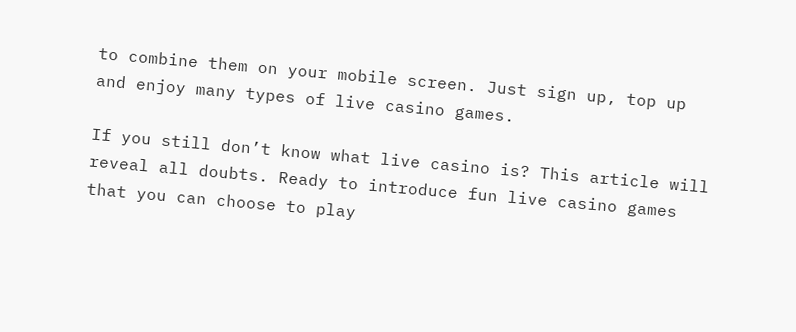to combine them on your mobile screen. Just sign up, top up and enjoy many types of live casino games.

If you still don’t know what live casino is? This article will reveal all doubts. Ready to introduce fun live casino games that you can choose to play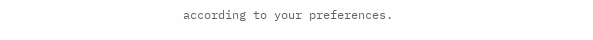according to your preferences.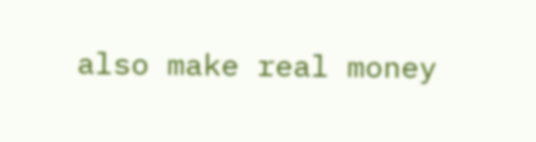also make real money